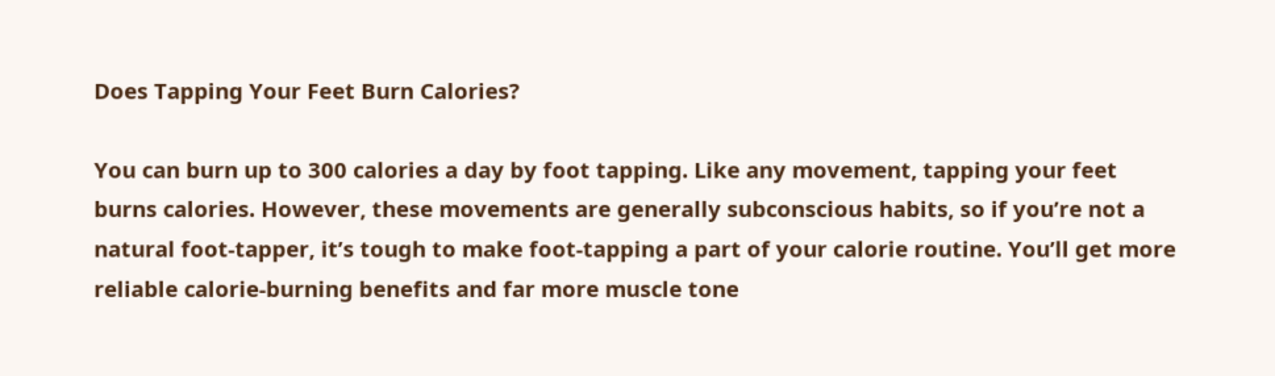Does Tapping Your Feet Burn Calories?

You can burn up to 300 calories a day by foot tapping. Like any movement, tapping your feet burns calories. However, these movements are generally subconscious habits, so if you’re not a natural foot-tapper, it’s tough to make foot-tapping a part of your calorie routine. You’ll get more reliable calorie-burning benefits and far more muscle tone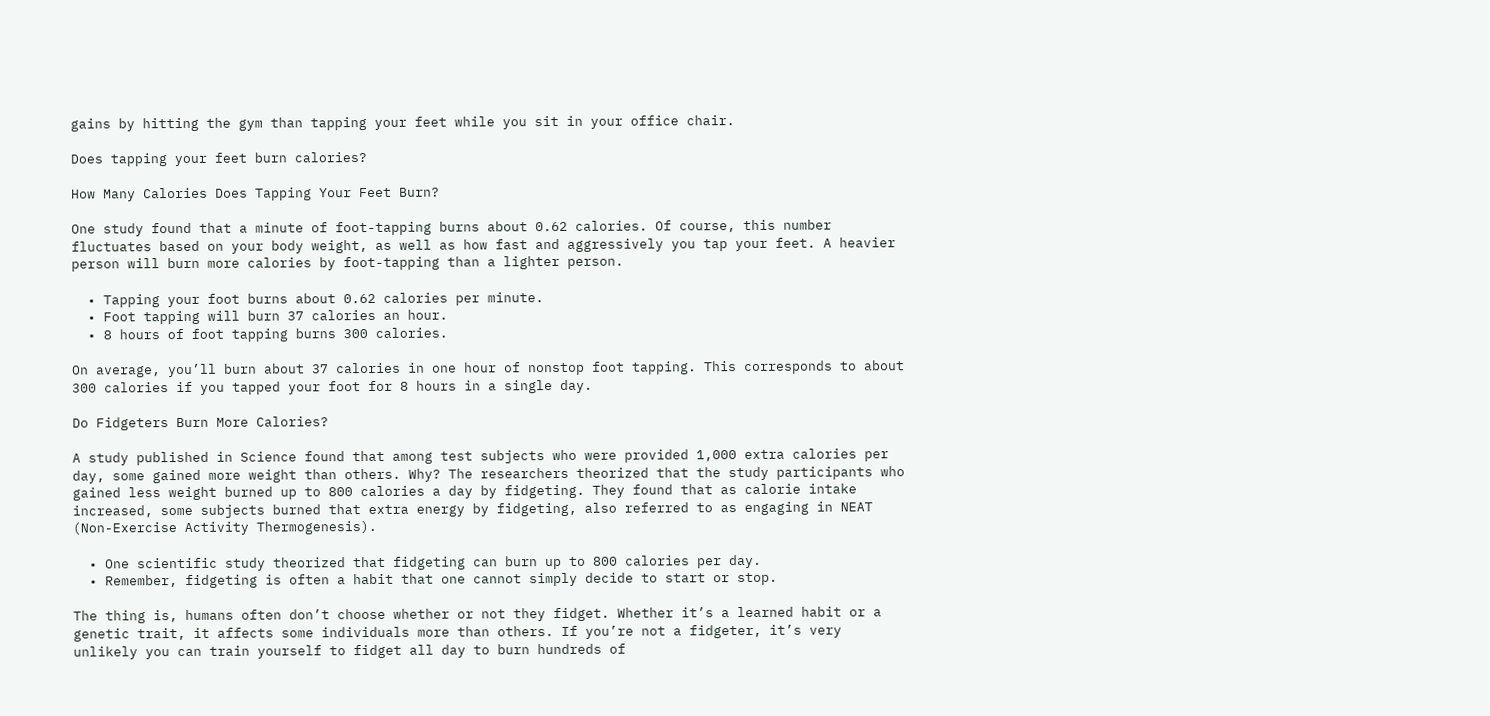gains by hitting the gym than tapping your feet while you sit in your office chair.

Does tapping your feet burn calories?

How Many Calories Does Tapping Your Feet Burn?

One study found that a minute of foot-tapping burns about 0.62 calories. Of course, this number fluctuates based on your body weight, as well as how fast and aggressively you tap your feet. A heavier person will burn more calories by foot-tapping than a lighter person.

  • Tapping your foot burns about 0.62 calories per minute.
  • Foot tapping will burn 37 calories an hour.
  • 8 hours of foot tapping burns 300 calories.

On average, you’ll burn about 37 calories in one hour of nonstop foot tapping. This corresponds to about 300 calories if you tapped your foot for 8 hours in a single day.

Do Fidgeters Burn More Calories?

A study published in Science found that among test subjects who were provided 1,000 extra calories per day, some gained more weight than others. Why? The researchers theorized that the study participants who gained less weight burned up to 800 calories a day by fidgeting. They found that as calorie intake increased, some subjects burned that extra energy by fidgeting, also referred to as engaging in NEAT (Non-Exercise Activity Thermogenesis).

  • One scientific study theorized that fidgeting can burn up to 800 calories per day.
  • Remember, fidgeting is often a habit that one cannot simply decide to start or stop.

The thing is, humans often don’t choose whether or not they fidget. Whether it’s a learned habit or a genetic trait, it affects some individuals more than others. If you’re not a fidgeter, it’s very unlikely you can train yourself to fidget all day to burn hundreds of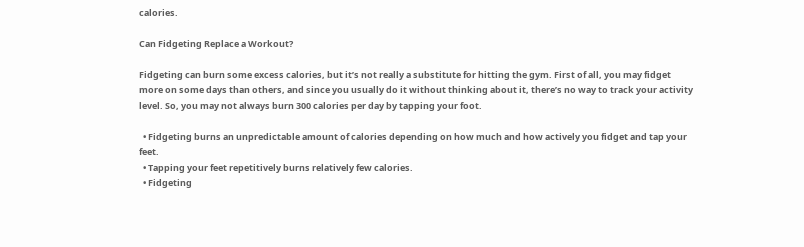calories.

Can Fidgeting Replace a Workout?

Fidgeting can burn some excess calories, but it’s not really a substitute for hitting the gym. First of all, you may fidget more on some days than others, and since you usually do it without thinking about it, there’s no way to track your activity level. So, you may not always burn 300 calories per day by tapping your foot.

  • Fidgeting burns an unpredictable amount of calories depending on how much and how actively you fidget and tap your feet.
  • Tapping your feet repetitively burns relatively few calories.
  • Fidgeting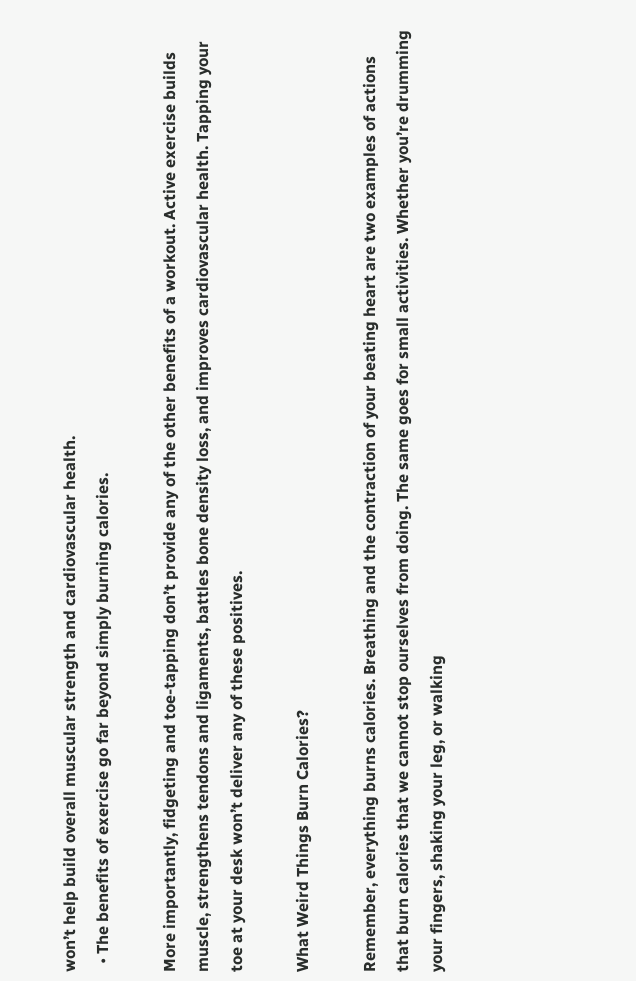won’t help build overall muscular strength and cardiovascular health.
  • The benefits of exercise go far beyond simply burning calories.

More importantly, fidgeting and toe-tapping don’t provide any of the other benefits of a workout. Active exercise builds muscle, strengthens tendons and ligaments, battles bone density loss, and improves cardiovascular health. Tapping your toe at your desk won’t deliver any of these positives.

What Weird Things Burn Calories?

Remember, everything burns calories. Breathing and the contraction of your beating heart are two examples of actions that burn calories that we cannot stop ourselves from doing. The same goes for small activities. Whether you’re drumming your fingers, shaking your leg, or walking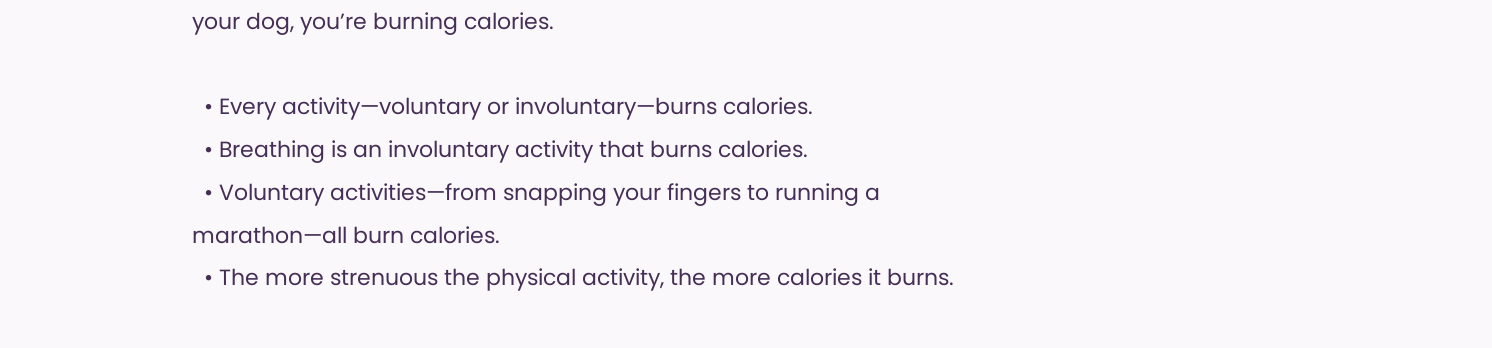your dog, you’re burning calories.

  • Every activity—voluntary or involuntary—burns calories.
  • Breathing is an involuntary activity that burns calories.
  • Voluntary activities—from snapping your fingers to running a marathon—all burn calories.
  • The more strenuous the physical activity, the more calories it burns.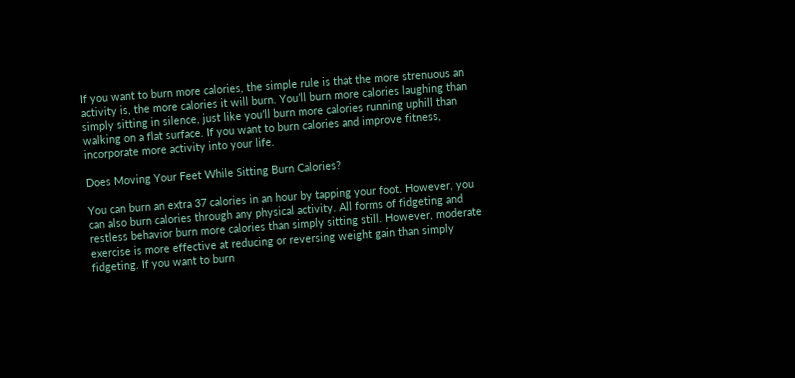If you want to burn more calories, the simple rule is that the more strenuous an activity is, the more calories it will burn. You’ll burn more calories laughing than simply sitting in silence, just like you’ll burn more calories running uphill than walking on a flat surface. If you want to burn calories and improve fitness, incorporate more activity into your life.

Does Moving Your Feet While Sitting Burn Calories?

You can burn an extra 37 calories in an hour by tapping your foot. However, you can also burn calories through any physical activity. All forms of fidgeting and restless behavior burn more calories than simply sitting still. However, moderate exercise is more effective at reducing or reversing weight gain than simply fidgeting. If you want to burn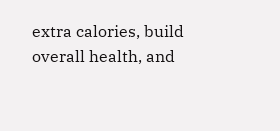extra calories, build overall health, and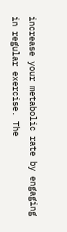increase your metabolic rate by engaging in regular exercise. The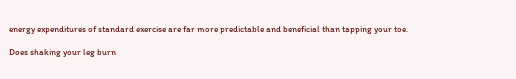energy expenditures of standard exercise are far more predictable and beneficial than tapping your toe.

Does shaking your leg burn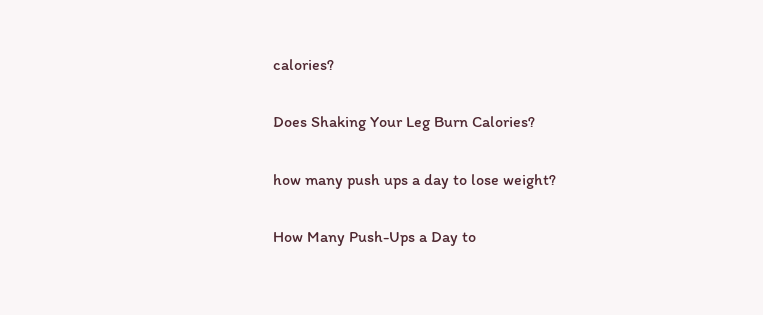calories?

Does Shaking Your Leg Burn Calories?

how many push ups a day to lose weight?

How Many Push-Ups a Day to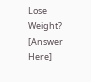Lose Weight? [Answer Here]